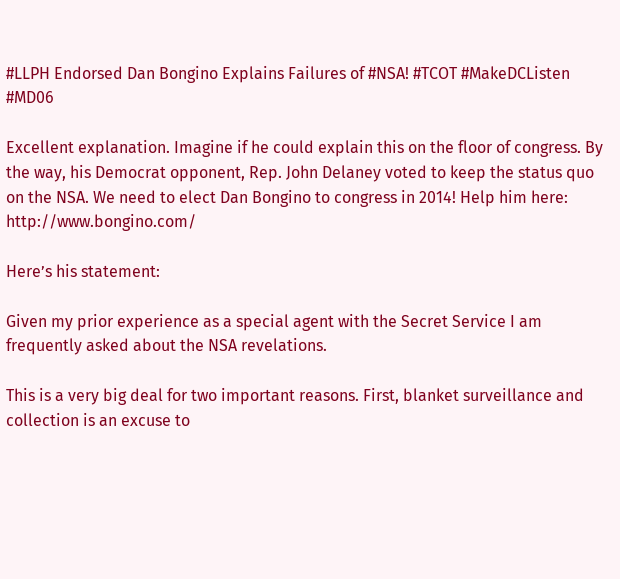#LLPH Endorsed Dan Bongino Explains Failures of #NSA! #TCOT #MakeDCListen #MD06

Excellent explanation. Imagine if he could explain this on the floor of congress. By the way, his Democrat opponent, Rep. John Delaney voted to keep the status quo on the NSA. We need to elect Dan Bongino to congress in 2014! Help him here: http://www.bongino.com/

Here’s his statement:

Given my prior experience as a special agent with the Secret Service I am frequently asked about the NSA revelations.

This is a very big deal for two important reasons. First, blanket surveillance and collection is an excuse to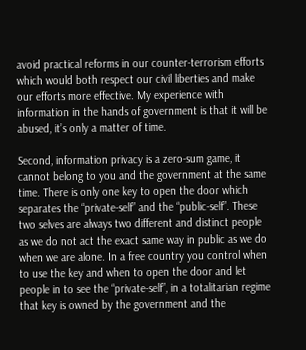avoid practical reforms in our counter-terrorism efforts which would both respect our civil liberties and make our efforts more effective. My experience with information in the hands of government is that it will be abused, it’s only a matter of time.

Second, information privacy is a zero-sum game, it cannot belong to you and the government at the same time. There is only one key to open the door which separates the “private-self” and the “public-self”. These two selves are always two different and distinct people as we do not act the exact same way in public as we do when we are alone. In a free country you control when to use the key and when to open the door and let people in to see the “private-self”, in a totalitarian regime that key is owned by the government and the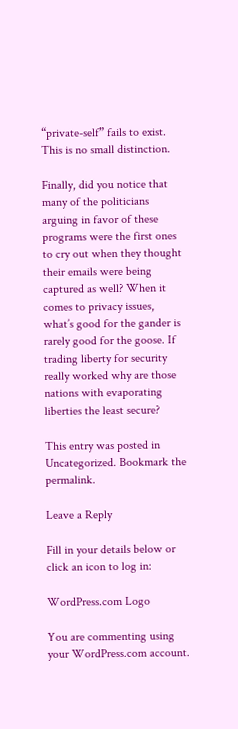“private-self” fails to exist. This is no small distinction.

Finally, did you notice that many of the politicians arguing in favor of these programs were the first ones to cry out when they thought their emails were being captured as well? When it comes to privacy issues, what’s good for the gander is rarely good for the goose. If trading liberty for security really worked why are those nations with evaporating liberties the least secure?

This entry was posted in Uncategorized. Bookmark the permalink.

Leave a Reply

Fill in your details below or click an icon to log in:

WordPress.com Logo

You are commenting using your WordPress.com account.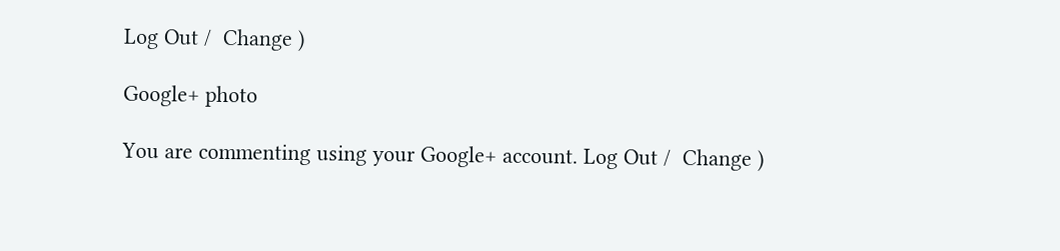Log Out /  Change )

Google+ photo

You are commenting using your Google+ account. Log Out /  Change )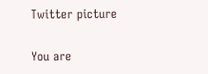Twitter picture

You are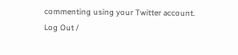commenting using your Twitter account. Log Out /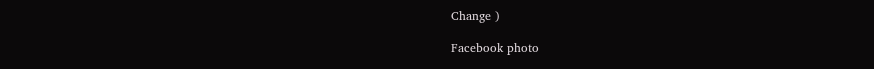Change )

Facebook photo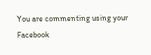You are commenting using your Facebook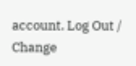account. Log Out /  Change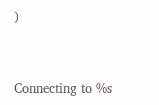)


Connecting to %s